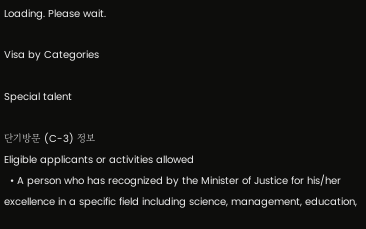Loading. Please wait.

Visa by Categories

Special talent

단기방문 (C-3) 정보
Eligible applicants or activities allowed
  • A person who has recognized by the Minister of Justice for his/her excellence in a specific field including science, management, education,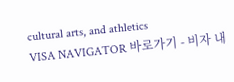cultural arts, and athletics
VISA NAVIGATOR 바로가기 - 비자 내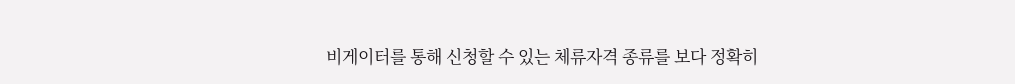비게이터를 통해 신청할 수 있는 체류자격 종류를 보다 정확히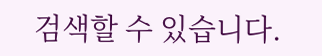검색할 수 있습니다.